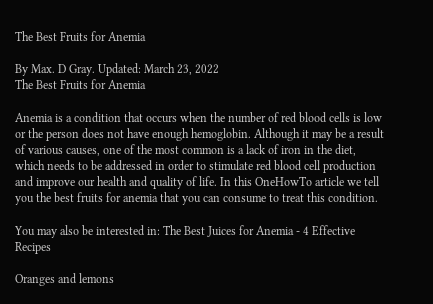The Best Fruits for Anemia

By Max. D Gray. Updated: March 23, 2022
The Best Fruits for Anemia

Anemia is a condition that occurs when the number of red blood cells is low or the person does not have enough hemoglobin. Although it may be a result of various causes, one of the most common is a lack of iron in the diet, which needs to be addressed in order to stimulate red blood cell production and improve our health and quality of life. In this OneHowTo article we tell you the best fruits for anemia that you can consume to treat this condition.

You may also be interested in: The Best Juices for Anemia - 4 Effective Recipes

Oranges and lemons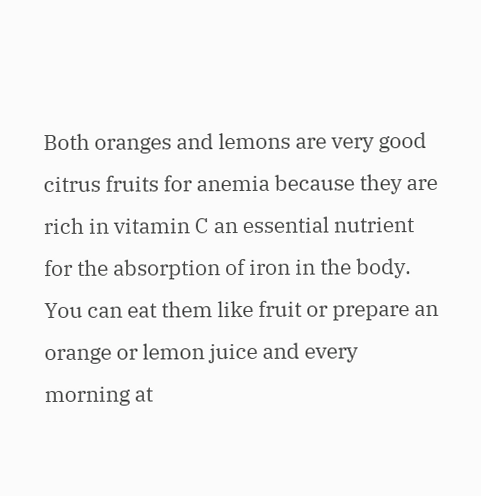Both oranges and lemons are very good citrus fruits for anemia because they are rich in vitamin C an essential nutrient for the absorption of iron in the body. You can eat them like fruit or prepare an orange or lemon juice and every morning at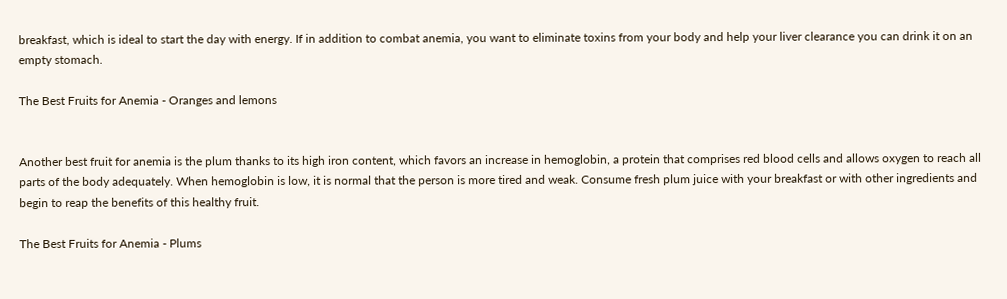breakfast, which is ideal to start the day with energy. If in addition to combat anemia, you want to eliminate toxins from your body and help your liver clearance you can drink it on an empty stomach.

The Best Fruits for Anemia - Oranges and lemons


Another best fruit for anemia is the plum thanks to its high iron content, which favors an increase in hemoglobin, a protein that comprises red blood cells and allows oxygen to reach all parts of the body adequately. When hemoglobin is low, it is normal that the person is more tired and weak. Consume fresh plum juice with your breakfast or with other ingredients and begin to reap the benefits of this healthy fruit.

The Best Fruits for Anemia - Plums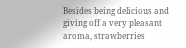Besides being delicious and giving off a very pleasant aroma, strawberries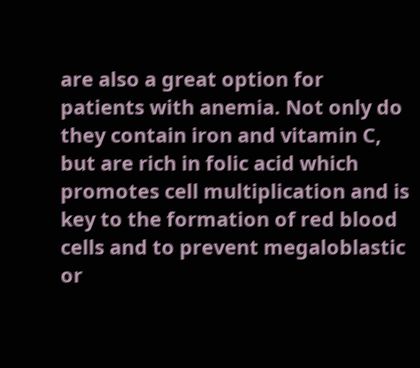are also a great option for patients with anemia. Not only do they contain iron and vitamin C, but are rich in folic acid which promotes cell multiplication and is key to the formation of red blood cells and to prevent megaloblastic or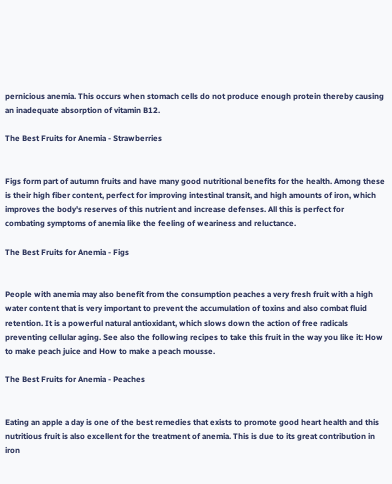pernicious anemia. This occurs when stomach cells do not produce enough protein thereby causing an inadequate absorption of vitamin B12.

The Best Fruits for Anemia - Strawberries


Figs form part of autumn fruits and have many good nutritional benefits for the health. Among these is their high fiber content, perfect for improving intestinal transit, and high amounts of iron, which improves the body's reserves of this nutrient and increase defenses. All this is perfect for combating symptoms of anemia like the feeling of weariness and reluctance.

The Best Fruits for Anemia - Figs


People with anemia may also benefit from the consumption peaches a very fresh fruit with a high water content that is very important to prevent the accumulation of toxins and also combat fluid retention. It is a powerful natural antioxidant, which slows down the action of free radicals preventing cellular aging. See also the following recipes to take this fruit in the way you like it: How to make peach juice and How to make a peach mousse.

The Best Fruits for Anemia - Peaches


Eating an apple a day is one of the best remedies that exists to promote good heart health and this nutritious fruit is also excellent for the treatment of anemia. This is due to its great contribution in iron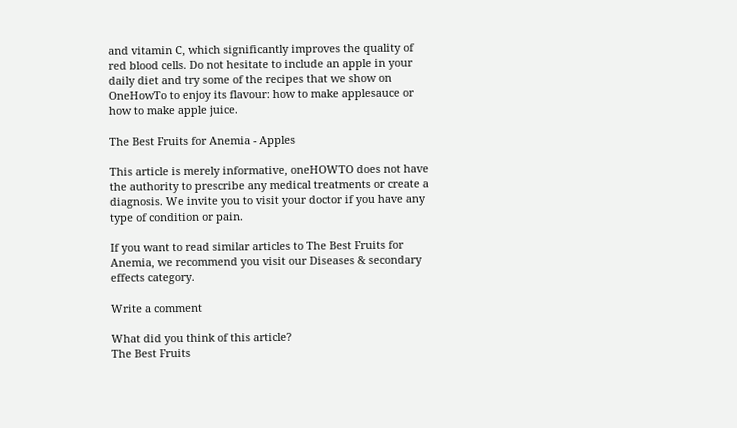and vitamin C, which significantly improves the quality of red blood cells. Do not hesitate to include an apple in your daily diet and try some of the recipes that we show on OneHowTo to enjoy its flavour: how to make applesauce or how to make apple juice.

The Best Fruits for Anemia - Apples

This article is merely informative, oneHOWTO does not have the authority to prescribe any medical treatments or create a diagnosis. We invite you to visit your doctor if you have any type of condition or pain.

If you want to read similar articles to The Best Fruits for Anemia, we recommend you visit our Diseases & secondary effects category.

Write a comment

What did you think of this article?
The Best Fruits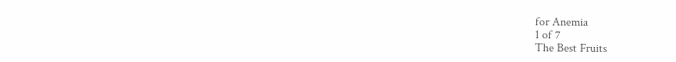for Anemia
1 of 7
The Best Fruits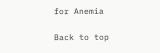for Anemia

Back to top